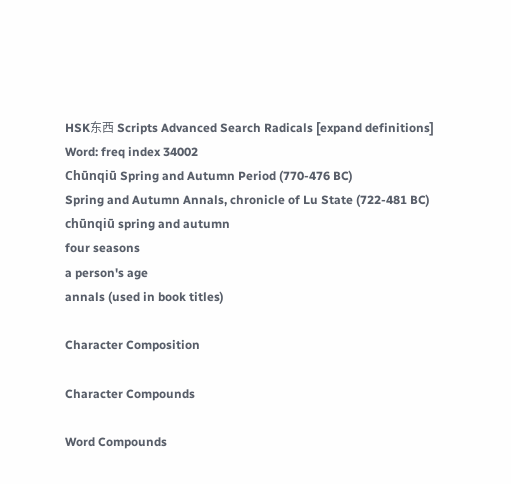HSK东西 Scripts Advanced Search Radicals [expand definitions]
Word: freq index 34002
Chūnqiū Spring and Autumn Period (770-476 BC)
Spring and Autumn Annals, chronicle of Lu State (722-481 BC)
chūnqiū spring and autumn
four seasons
a person's age
annals (used in book titles)

Character Composition

Character Compounds

Word Compounds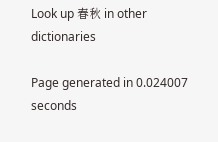Look up 春秋 in other dictionaries

Page generated in 0.024007 seconds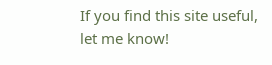If you find this site useful, let me know!